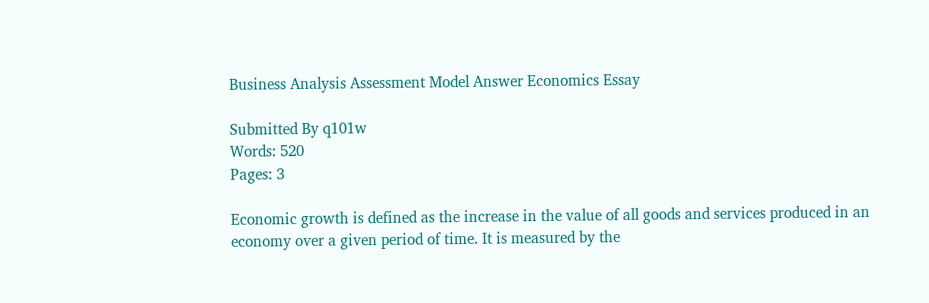Business Analysis Assessment Model Answer Economics Essay

Submitted By q101w
Words: 520
Pages: 3

Economic growth is defined as the increase in the value of all goods and services produced in an economy over a given period of time. It is measured by the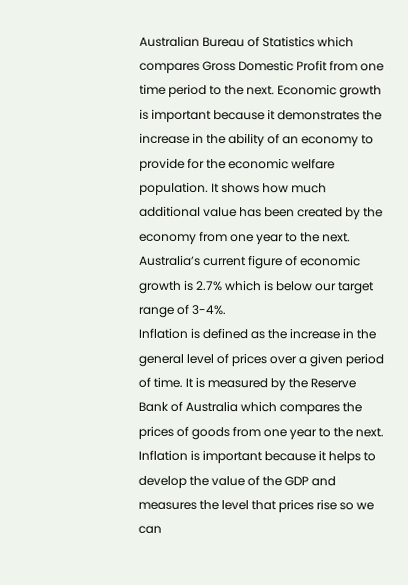Australian Bureau of Statistics which compares Gross Domestic Profit from one time period to the next. Economic growth is important because it demonstrates the increase in the ability of an economy to provide for the economic welfare population. It shows how much additional value has been created by the economy from one year to the next. Australia’s current figure of economic growth is 2.7% which is below our target range of 3-4%.
Inflation is defined as the increase in the general level of prices over a given period of time. It is measured by the Reserve Bank of Australia which compares the prices of goods from one year to the next. Inflation is important because it helps to develop the value of the GDP and measures the level that prices rise so we can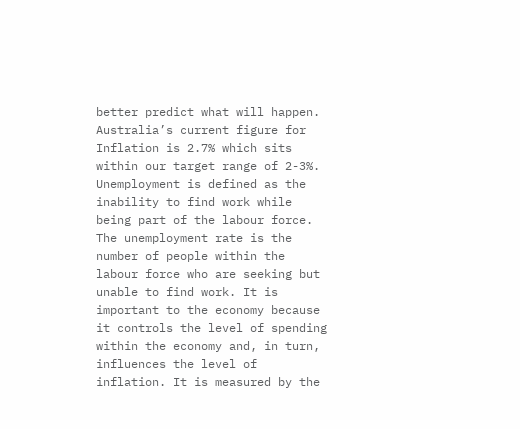better predict what will happen. Australia’s current figure for Inflation is 2.7% which sits within our target range of 2-3%.
Unemployment is defined as the inability to find work while being part of the labour force. The unemployment rate is the number of people within the labour force who are seeking but unable to find work. It is important to the economy because it controls the level of spending within the economy and, in turn, influences the level of inflation. It is measured by the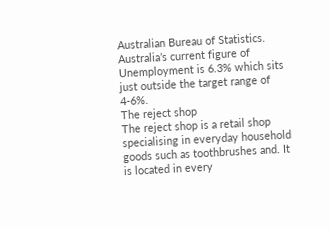Australian Bureau of Statistics. Australia’s current figure of Unemployment is 6.3% which sits just outside the target range of 4-6%.
The reject shop
The reject shop is a retail shop specialising in everyday household goods such as toothbrushes and. It is located in every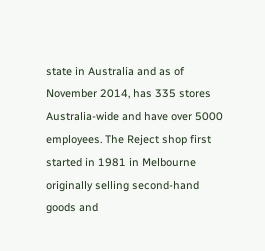state in Australia and as of November 2014, has 335 stores Australia-wide and have over 5000 employees. The Reject shop first started in 1981 in Melbourne originally selling second-hand goods and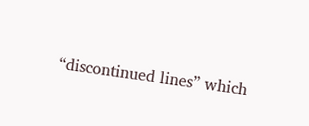“discontinued lines” which